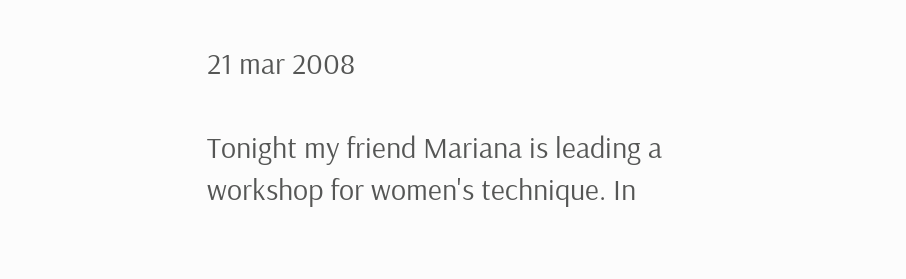21 mar 2008

Tonight my friend Mariana is leading a workshop for women's technique. In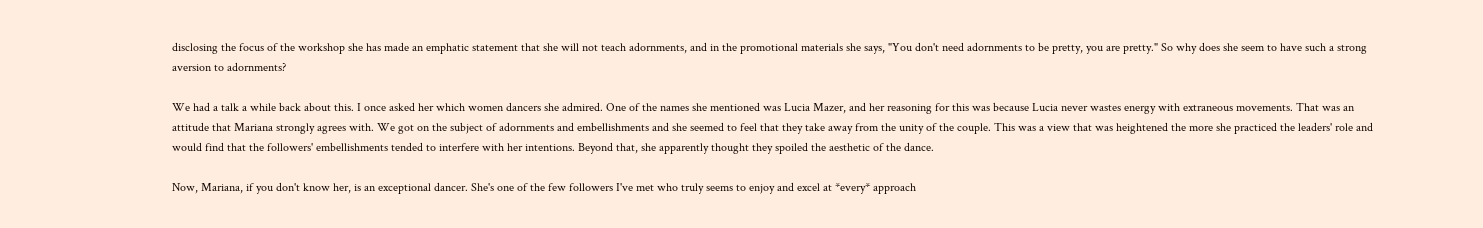disclosing the focus of the workshop she has made an emphatic statement that she will not teach adornments, and in the promotional materials she says, "You don't need adornments to be pretty, you are pretty." So why does she seem to have such a strong aversion to adornments?

We had a talk a while back about this. I once asked her which women dancers she admired. One of the names she mentioned was Lucia Mazer, and her reasoning for this was because Lucia never wastes energy with extraneous movements. That was an attitude that Mariana strongly agrees with. We got on the subject of adornments and embellishments and she seemed to feel that they take away from the unity of the couple. This was a view that was heightened the more she practiced the leaders' role and would find that the followers' embellishments tended to interfere with her intentions. Beyond that, she apparently thought they spoiled the aesthetic of the dance.

Now, Mariana, if you don't know her, is an exceptional dancer. She's one of the few followers I've met who truly seems to enjoy and excel at *every* approach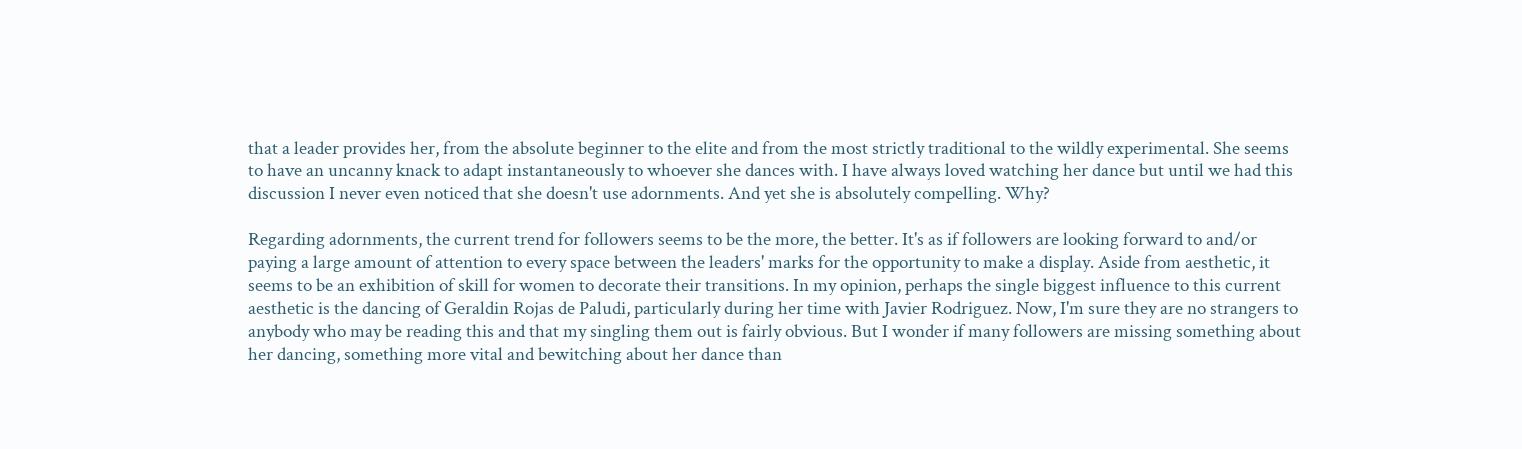that a leader provides her, from the absolute beginner to the elite and from the most strictly traditional to the wildly experimental. She seems to have an uncanny knack to adapt instantaneously to whoever she dances with. I have always loved watching her dance but until we had this discussion I never even noticed that she doesn't use adornments. And yet she is absolutely compelling. Why?

Regarding adornments, the current trend for followers seems to be the more, the better. It's as if followers are looking forward to and/or paying a large amount of attention to every space between the leaders' marks for the opportunity to make a display. Aside from aesthetic, it seems to be an exhibition of skill for women to decorate their transitions. In my opinion, perhaps the single biggest influence to this current aesthetic is the dancing of Geraldin Rojas de Paludi, particularly during her time with Javier Rodriguez. Now, I'm sure they are no strangers to anybody who may be reading this and that my singling them out is fairly obvious. But I wonder if many followers are missing something about her dancing, something more vital and bewitching about her dance than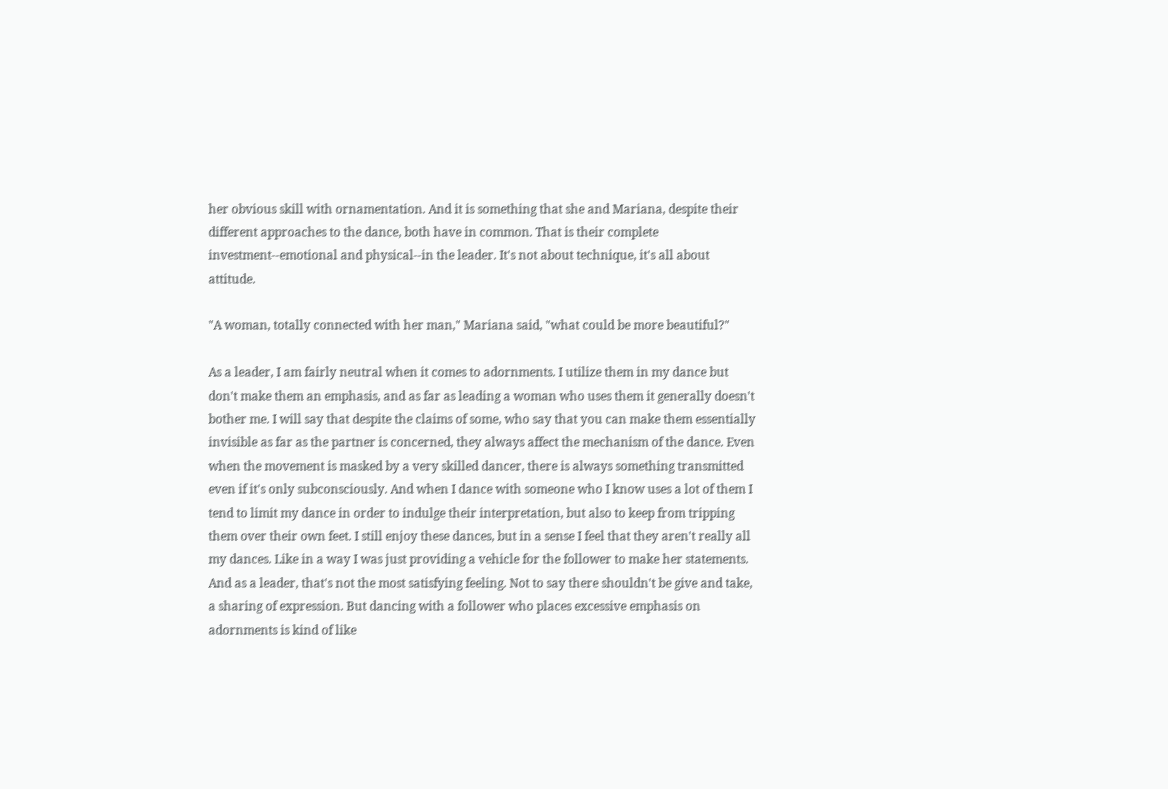her obvious skill with ornamentation. And it is something that she and Mariana, despite their different approaches to the dance, both have in common. That is their complete investment--emotional and physical--in the leader. It's not about technique, it's all about attitude.

"A woman, totally connected with her man," Mariana said, "what could be more beautiful?"

As a leader, I am fairly neutral when it comes to adornments. I utilize them in my dance but don't make them an emphasis, and as far as leading a woman who uses them it generally doesn't bother me. I will say that despite the claims of some, who say that you can make them essentially invisible as far as the partner is concerned, they always affect the mechanism of the dance. Even when the movement is masked by a very skilled dancer, there is always something transmitted even if it's only subconsciously. And when I dance with someone who I know uses a lot of them I tend to limit my dance in order to indulge their interpretation, but also to keep from tripping them over their own feet. I still enjoy these dances, but in a sense I feel that they aren't really all my dances. Like in a way I was just providing a vehicle for the follower to make her statements. And as a leader, that's not the most satisfying feeling. Not to say there shouldn't be give and take, a sharing of expression. But dancing with a follower who places excessive emphasis on adornments is kind of like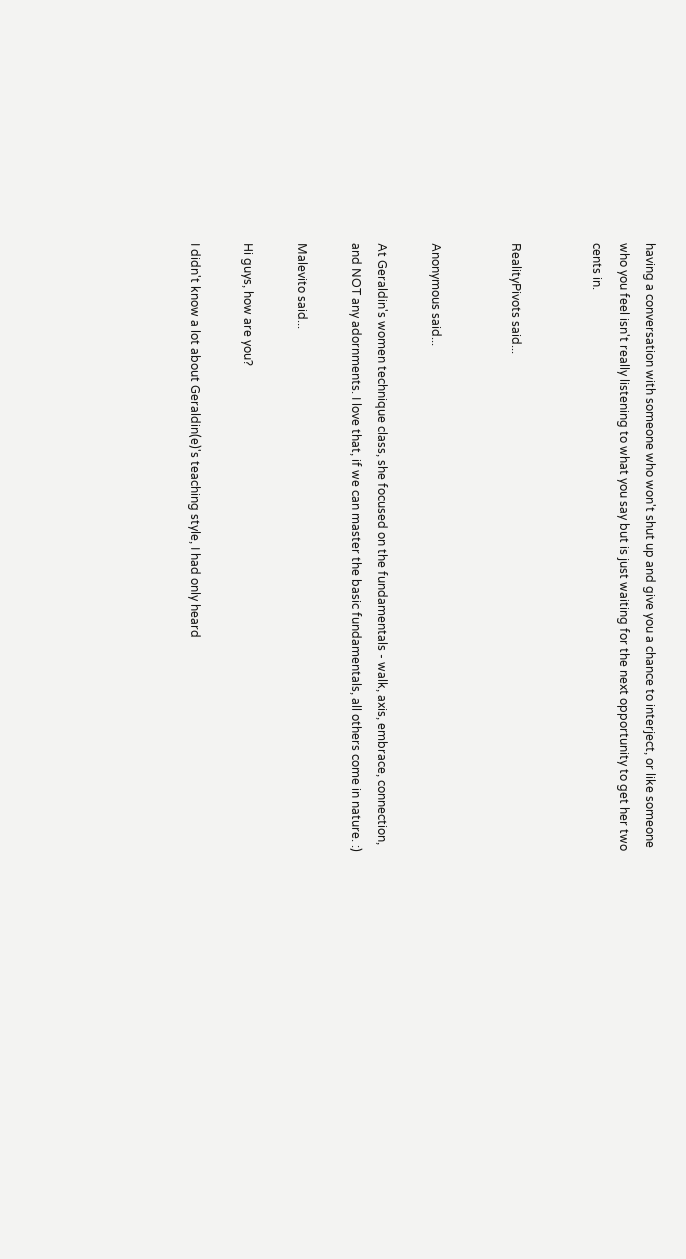having a conversation with someone who won't shut up and give you a chance to interject, or like someone who you feel isn't really listening to what you say but is just waiting for the next opportunity to get her two cents in.


RealityPivots said...


Anonymous said...

At Geraldin's women technique class, she focused on the fundamentals - walk, axis, embrace, connection, and NOT any adornments. I love that, if we can master the basic fundamentals, all others come in nature. :)

Malevito said...

Hi guys, how are you?

I didn't know a lot about Geraldin(e)'s teaching style, I had only heard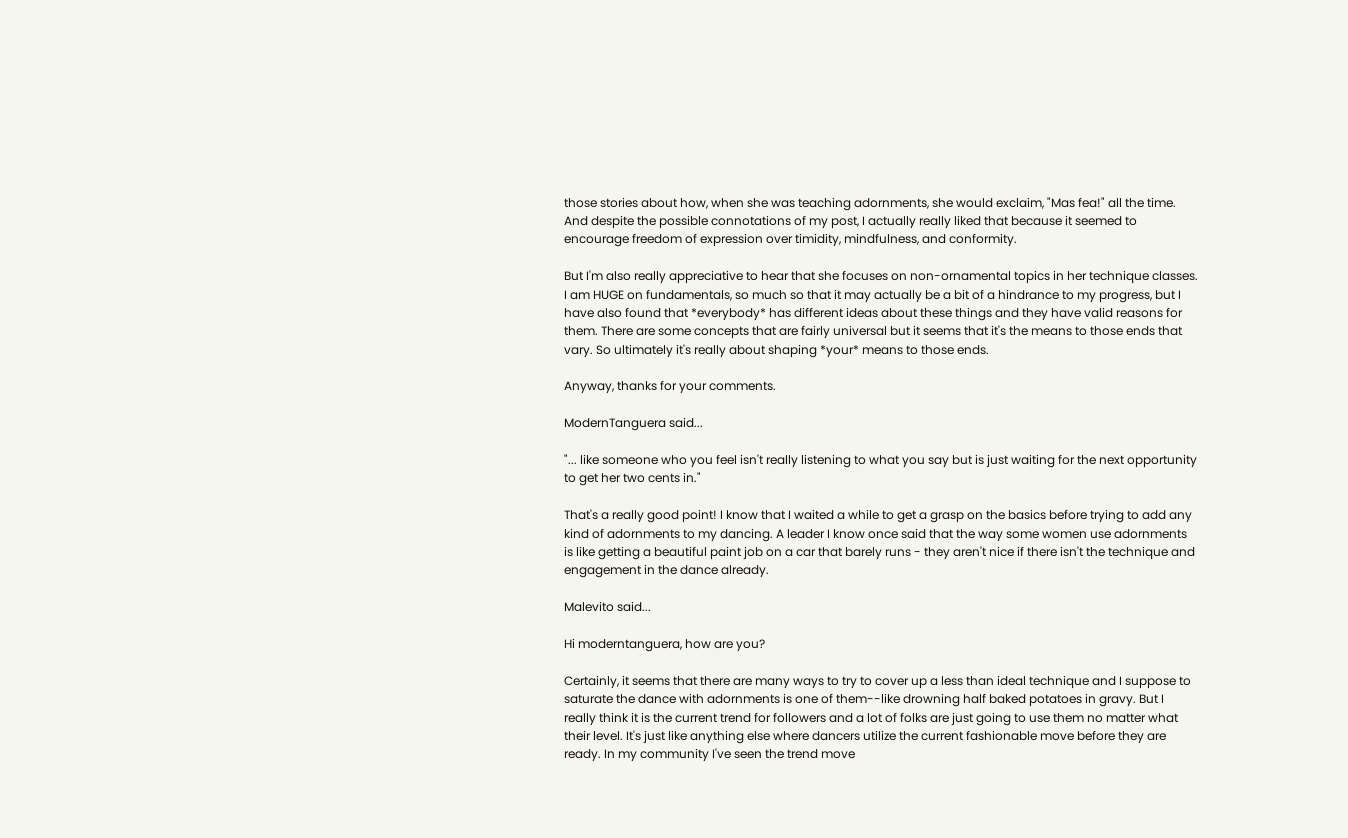those stories about how, when she was teaching adornments, she would exclaim, "Mas fea!" all the time. And despite the possible connotations of my post, I actually really liked that because it seemed to encourage freedom of expression over timidity, mindfulness, and conformity.

But I'm also really appreciative to hear that she focuses on non-ornamental topics in her technique classes. I am HUGE on fundamentals, so much so that it may actually be a bit of a hindrance to my progress, but I have also found that *everybody* has different ideas about these things and they have valid reasons for them. There are some concepts that are fairly universal but it seems that it's the means to those ends that vary. So ultimately it's really about shaping *your* means to those ends.

Anyway, thanks for your comments.

ModernTanguera said...

"... like someone who you feel isn't really listening to what you say but is just waiting for the next opportunity to get her two cents in."

That's a really good point! I know that I waited a while to get a grasp on the basics before trying to add any kind of adornments to my dancing. A leader I know once said that the way some women use adornments is like getting a beautiful paint job on a car that barely runs - they aren't nice if there isn't the technique and engagement in the dance already.

Malevito said...

Hi moderntanguera, how are you?

Certainly, it seems that there are many ways to try to cover up a less than ideal technique and I suppose to saturate the dance with adornments is one of them--like drowning half baked potatoes in gravy. But I really think it is the current trend for followers and a lot of folks are just going to use them no matter what their level. It's just like anything else where dancers utilize the current fashionable move before they are ready. In my community I've seen the trend move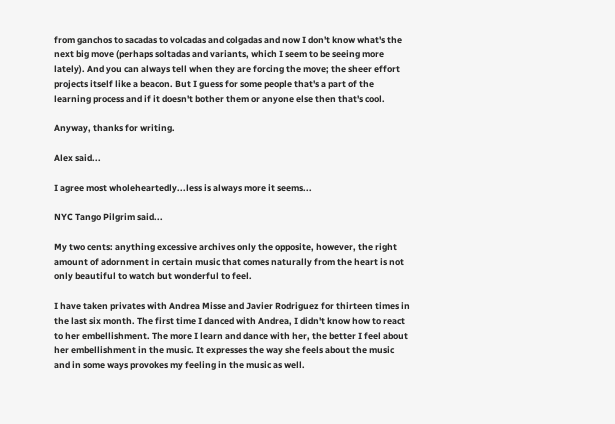from ganchos to sacadas to volcadas and colgadas and now I don't know what's the next big move (perhaps soltadas and variants, which I seem to be seeing more lately). And you can always tell when they are forcing the move; the sheer effort projects itself like a beacon. But I guess for some people that's a part of the learning process and if it doesn't bother them or anyone else then that's cool.

Anyway, thanks for writing.

Alex said...

I agree most wholeheartedly...less is always more it seems...

NYC Tango Pilgrim said...

My two cents: anything excessive archives only the opposite, however, the right amount of adornment in certain music that comes naturally from the heart is not only beautiful to watch but wonderful to feel.

I have taken privates with Andrea Misse and Javier Rodriguez for thirteen times in the last six month. The first time I danced with Andrea, I didn't know how to react to her embellishment. The more I learn and dance with her, the better I feel about her embellishment in the music. It expresses the way she feels about the music and in some ways provokes my feeling in the music as well.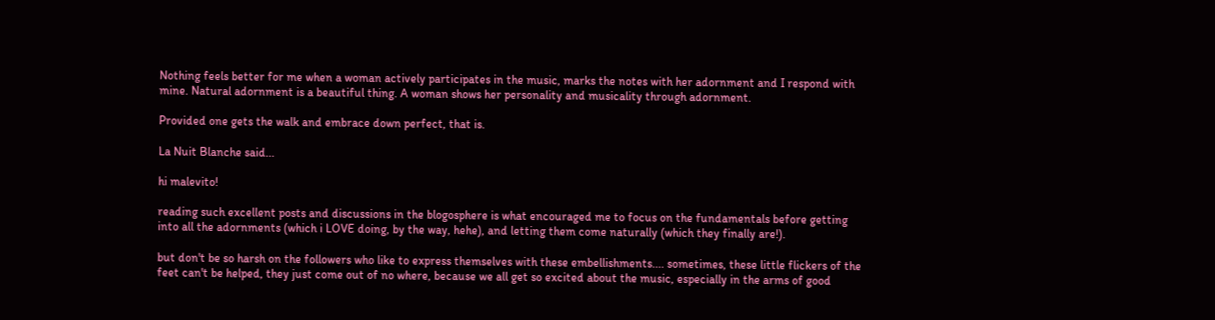Nothing feels better for me when a woman actively participates in the music, marks the notes with her adornment and I respond with mine. Natural adornment is a beautiful thing. A woman shows her personality and musicality through adornment.

Provided one gets the walk and embrace down perfect, that is.

La Nuit Blanche said...

hi malevito!

reading such excellent posts and discussions in the blogosphere is what encouraged me to focus on the fundamentals before getting into all the adornments (which i LOVE doing, by the way, hehe), and letting them come naturally (which they finally are!).

but don't be so harsh on the followers who like to express themselves with these embellishments.... sometimes, these little flickers of the feet can't be helped, they just come out of no where, because we all get so excited about the music, especially in the arms of good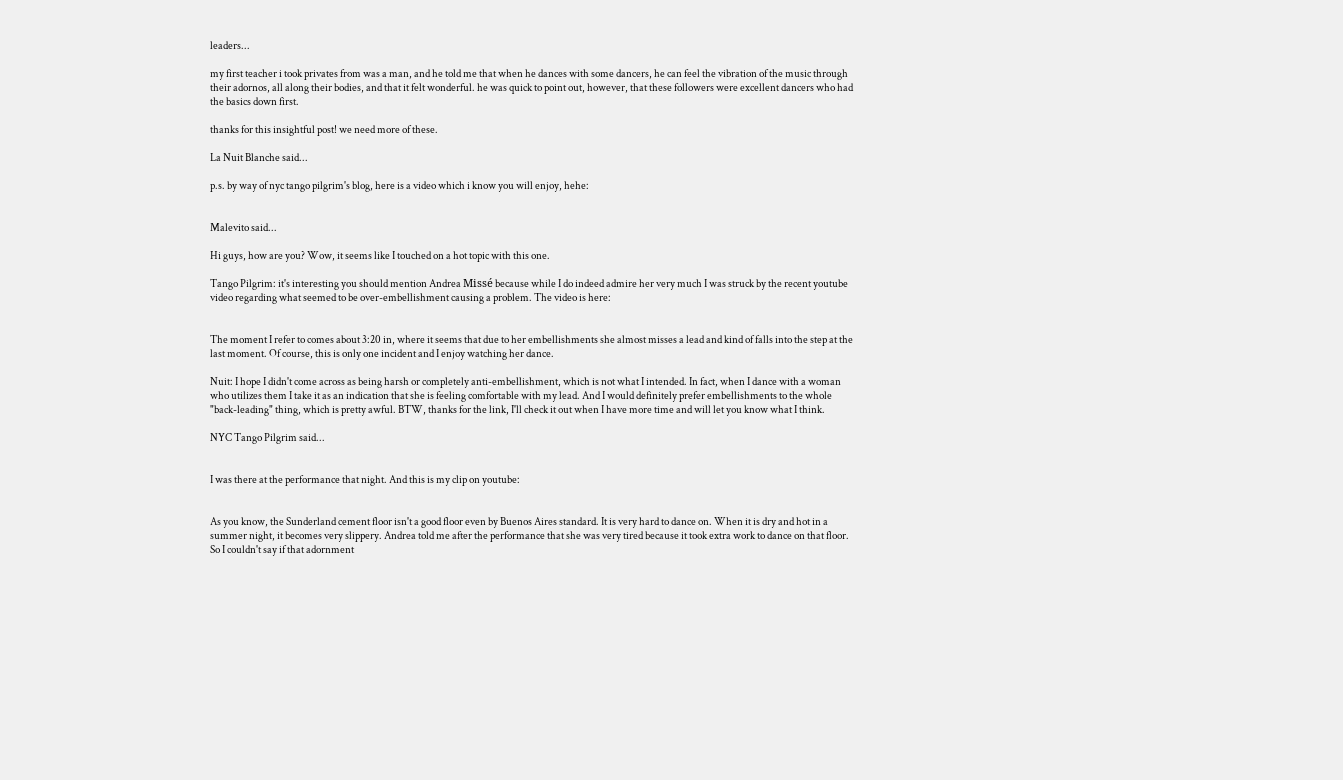leaders...

my first teacher i took privates from was a man, and he told me that when he dances with some dancers, he can feel the vibration of the music through their adornos, all along their bodies, and that it felt wonderful. he was quick to point out, however, that these followers were excellent dancers who had the basics down first.

thanks for this insightful post! we need more of these.

La Nuit Blanche said...

p.s. by way of nyc tango pilgrim's blog, here is a video which i know you will enjoy, hehe:


Malevito said...

Hi guys, how are you? Wow, it seems like I touched on a hot topic with this one.

Tango Pilgrim: it's interesting you should mention Andrea Missé because while I do indeed admire her very much I was struck by the recent youtube video regarding what seemed to be over-embellishment causing a problem. The video is here:


The moment I refer to comes about 3:20 in, where it seems that due to her embellishments she almost misses a lead and kind of falls into the step at the last moment. Of course, this is only one incident and I enjoy watching her dance.

Nuit: I hope I didn't come across as being harsh or completely anti-embellishment, which is not what I intended. In fact, when I dance with a woman who utilizes them I take it as an indication that she is feeling comfortable with my lead. And I would definitely prefer embellishments to the whole "back-leading" thing, which is pretty awful. BTW, thanks for the link, I'll check it out when I have more time and will let you know what I think.

NYC Tango Pilgrim said...


I was there at the performance that night. And this is my clip on youtube:


As you know, the Sunderland cement floor isn't a good floor even by Buenos Aires standard. It is very hard to dance on. When it is dry and hot in a summer night, it becomes very slippery. Andrea told me after the performance that she was very tired because it took extra work to dance on that floor. So I couldn't say if that adornment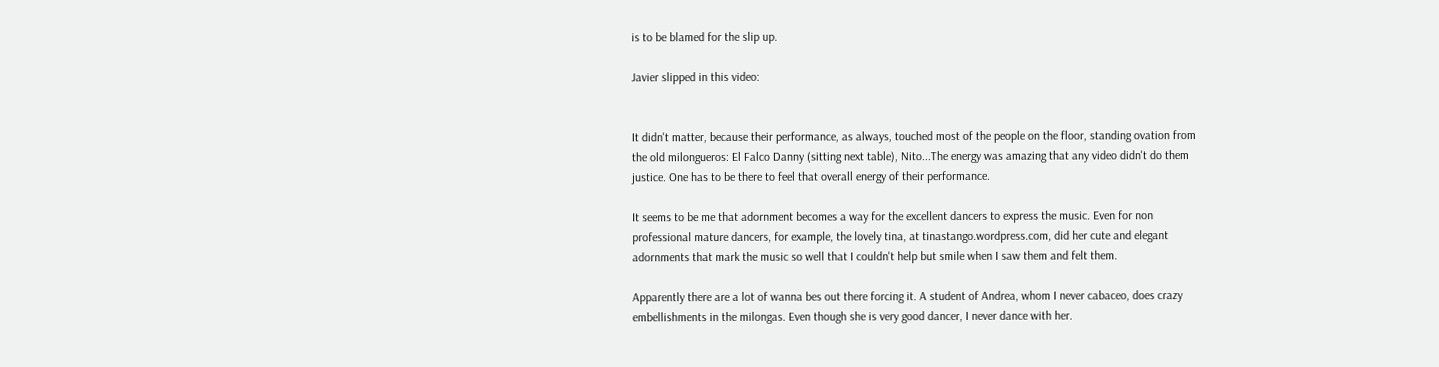is to be blamed for the slip up.

Javier slipped in this video:


It didn't matter, because their performance, as always, touched most of the people on the floor, standing ovation from the old milongueros: El Falco Danny (sitting next table), Nito...The energy was amazing that any video didn't do them justice. One has to be there to feel that overall energy of their performance.

It seems to be me that adornment becomes a way for the excellent dancers to express the music. Even for non professional mature dancers, for example, the lovely tina, at tinastango.wordpress.com, did her cute and elegant adornments that mark the music so well that I couldn't help but smile when I saw them and felt them.

Apparently there are a lot of wanna bes out there forcing it. A student of Andrea, whom I never cabaceo, does crazy embellishments in the milongas. Even though she is very good dancer, I never dance with her.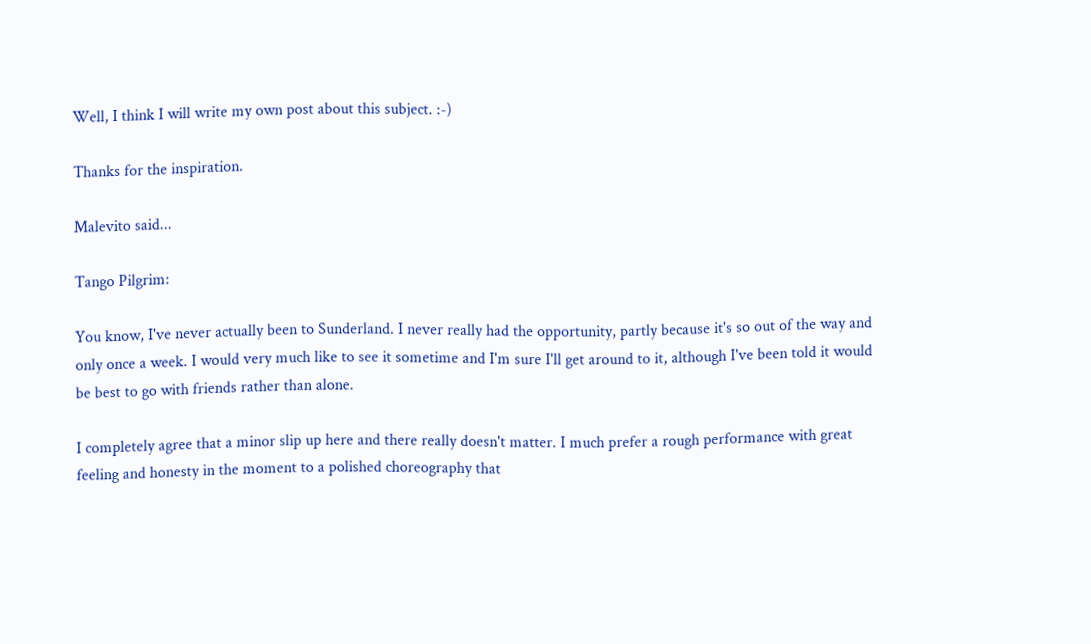Well, I think I will write my own post about this subject. :-)

Thanks for the inspiration.

Malevito said...

Tango Pilgrim:

You know, I've never actually been to Sunderland. I never really had the opportunity, partly because it's so out of the way and only once a week. I would very much like to see it sometime and I'm sure I'll get around to it, although I've been told it would be best to go with friends rather than alone.

I completely agree that a minor slip up here and there really doesn't matter. I much prefer a rough performance with great feeling and honesty in the moment to a polished choreography that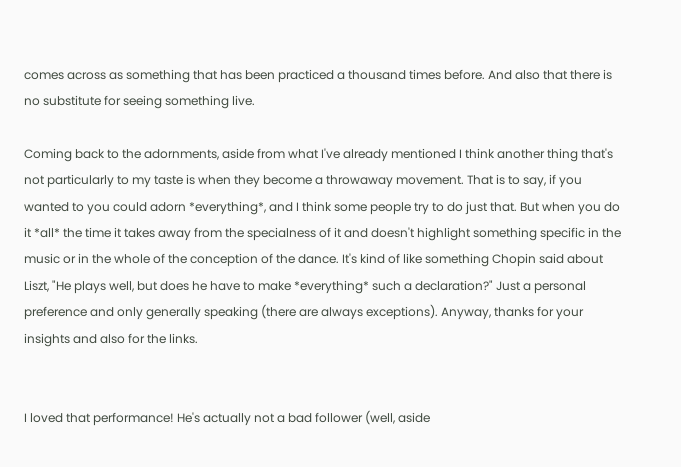comes across as something that has been practiced a thousand times before. And also that there is no substitute for seeing something live.

Coming back to the adornments, aside from what I've already mentioned I think another thing that's not particularly to my taste is when they become a throwaway movement. That is to say, if you wanted to you could adorn *everything*, and I think some people try to do just that. But when you do it *all* the time it takes away from the specialness of it and doesn't highlight something specific in the music or in the whole of the conception of the dance. It's kind of like something Chopin said about Liszt, "He plays well, but does he have to make *everything* such a declaration?" Just a personal preference and only generally speaking (there are always exceptions). Anyway, thanks for your insights and also for the links.


I loved that performance! He's actually not a bad follower (well, aside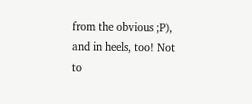from the obvious ;P), and in heels, too! Not to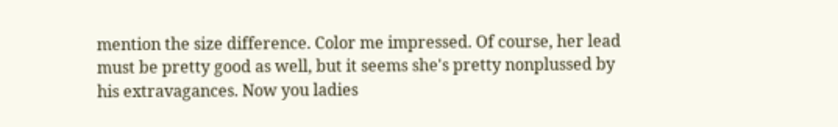mention the size difference. Color me impressed. Of course, her lead must be pretty good as well, but it seems she's pretty nonplussed by his extravagances. Now you ladies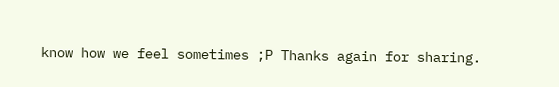know how we feel sometimes ;P Thanks again for sharing.